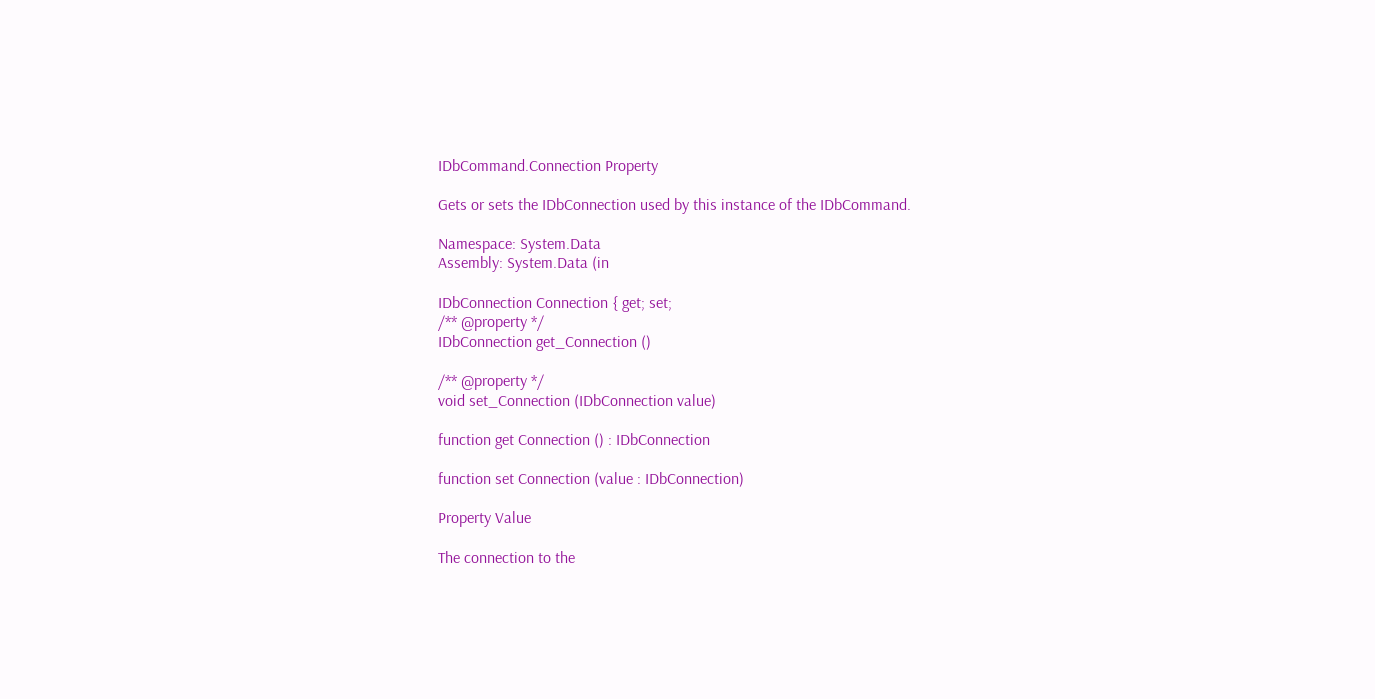IDbCommand.Connection Property

Gets or sets the IDbConnection used by this instance of the IDbCommand.

Namespace: System.Data
Assembly: System.Data (in

IDbConnection Connection { get; set;
/** @property */
IDbConnection get_Connection ()

/** @property */
void set_Connection (IDbConnection value)

function get Connection () : IDbConnection

function set Connection (value : IDbConnection)

Property Value

The connection to the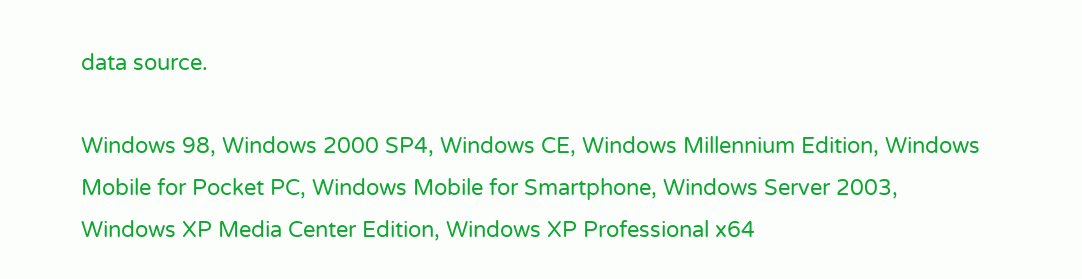data source.

Windows 98, Windows 2000 SP4, Windows CE, Windows Millennium Edition, Windows Mobile for Pocket PC, Windows Mobile for Smartphone, Windows Server 2003, Windows XP Media Center Edition, Windows XP Professional x64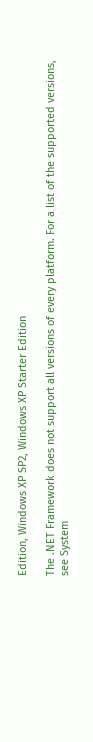Edition, Windows XP SP2, Windows XP Starter Edition

The .NET Framework does not support all versions of every platform. For a list of the supported versions, see System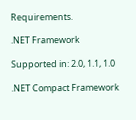Requirements.

.NET Framework

Supported in: 2.0, 1.1, 1.0

.NET Compact Framework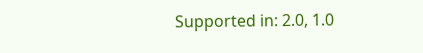Supported in: 2.0, 1.0